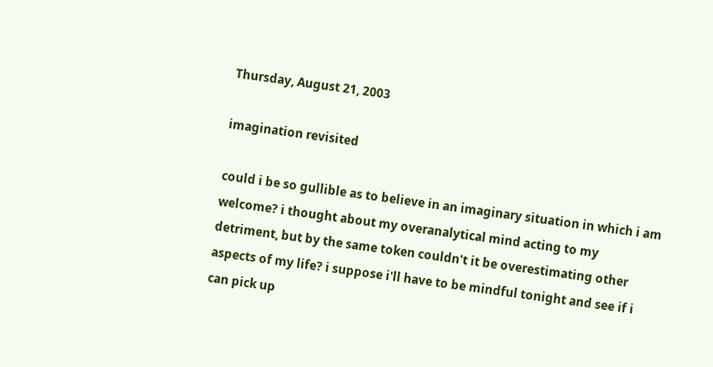Thursday, August 21, 2003

imagination revisited

could i be so gullible as to believe in an imaginary situation in which i am welcome? i thought about my overanalytical mind acting to my detriment, but by the same token couldn't it be overestimating other aspects of my life? i suppose i'll have to be mindful tonight and see if i can pick up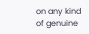on any kind of genuine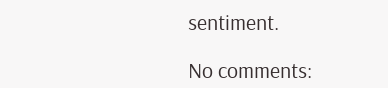sentiment.

No comments: